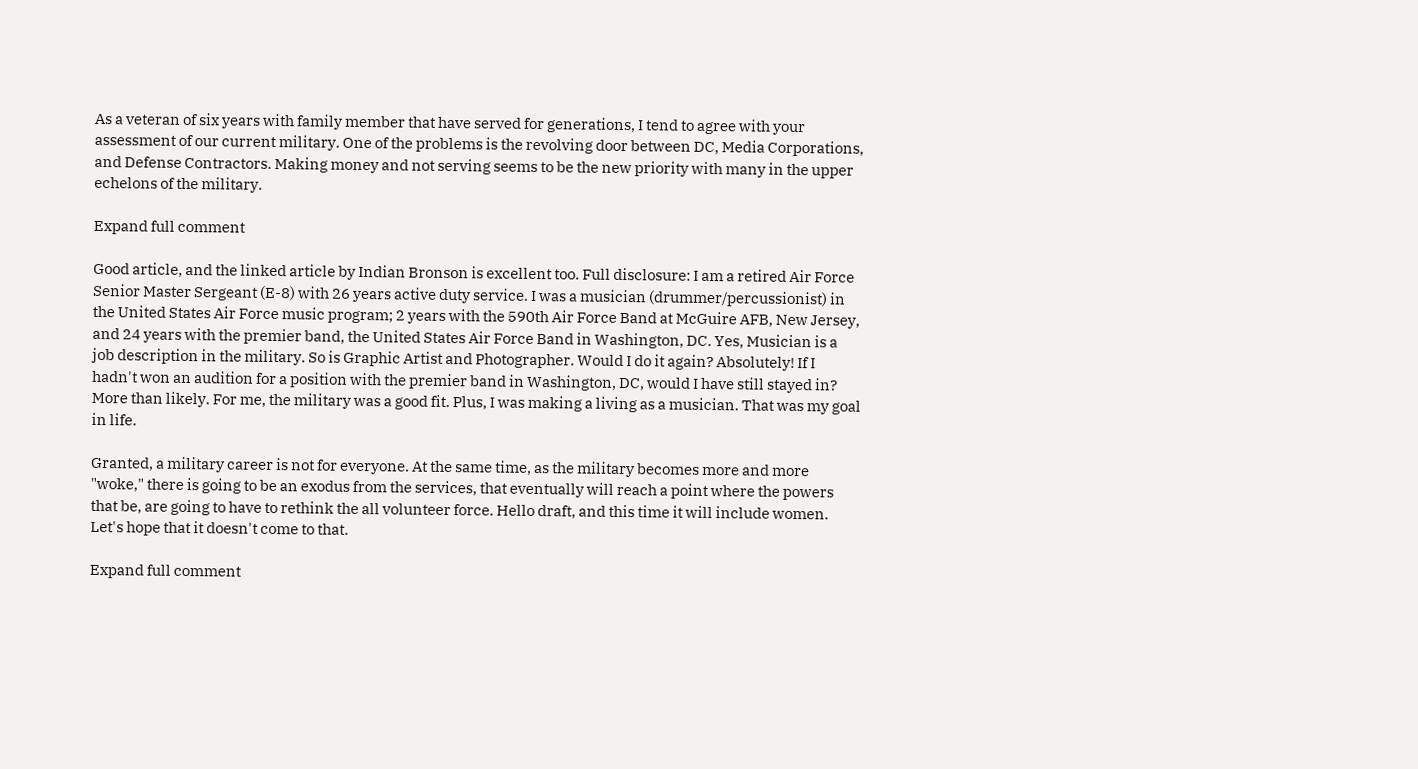As a veteran of six years with family member that have served for generations, I tend to agree with your assessment of our current military. One of the problems is the revolving door between DC, Media Corporations, and Defense Contractors. Making money and not serving seems to be the new priority with many in the upper echelons of the military.

Expand full comment

Good article, and the linked article by Indian Bronson is excellent too. Full disclosure: I am a retired Air Force Senior Master Sergeant (E-8) with 26 years active duty service. I was a musician (drummer/percussionist) in the United States Air Force music program; 2 years with the 590th Air Force Band at McGuire AFB, New Jersey, and 24 years with the premier band, the United States Air Force Band in Washington, DC. Yes, Musician is a job description in the military. So is Graphic Artist and Photographer. Would I do it again? Absolutely! If I hadn't won an audition for a position with the premier band in Washington, DC, would I have still stayed in? More than likely. For me, the military was a good fit. Plus, I was making a living as a musician. That was my goal in life.

Granted, a military career is not for everyone. At the same time, as the military becomes more and more "woke," there is going to be an exodus from the services, that eventually will reach a point where the powers that be, are going to have to rethink the all volunteer force. Hello draft, and this time it will include women. Let's hope that it doesn't come to that.

Expand full comment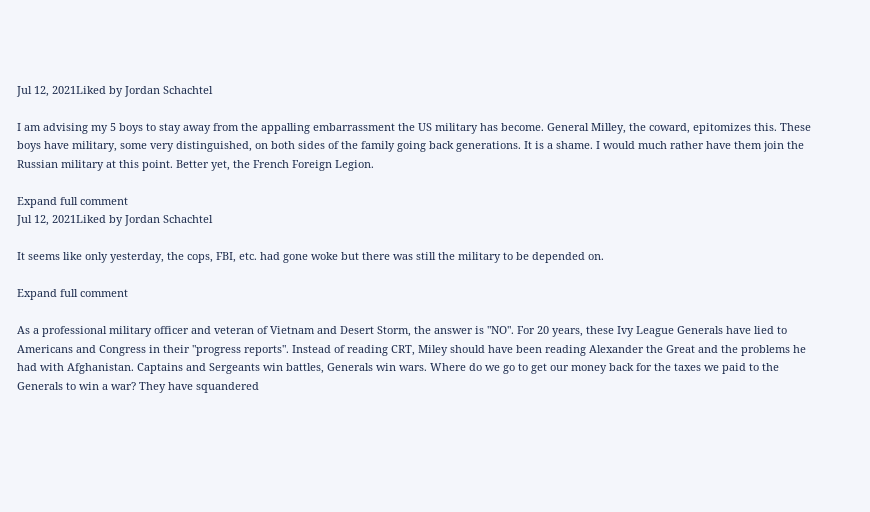Jul 12, 2021Liked by Jordan Schachtel

I am advising my 5 boys to stay away from the appalling embarrassment the US military has become. General Milley, the coward, epitomizes this. These boys have military, some very distinguished, on both sides of the family going back generations. It is a shame. I would much rather have them join the Russian military at this point. Better yet, the French Foreign Legion.

Expand full comment
Jul 12, 2021Liked by Jordan Schachtel

It seems like only yesterday, the cops, FBI, etc. had gone woke but there was still the military to be depended on.

Expand full comment

As a professional military officer and veteran of Vietnam and Desert Storm, the answer is "NO". For 20 years, these Ivy League Generals have lied to Americans and Congress in their "progress reports". Instead of reading CRT, Miley should have been reading Alexander the Great and the problems he had with Afghanistan. Captains and Sergeants win battles, Generals win wars. Where do we go to get our money back for the taxes we paid to the Generals to win a war? They have squandered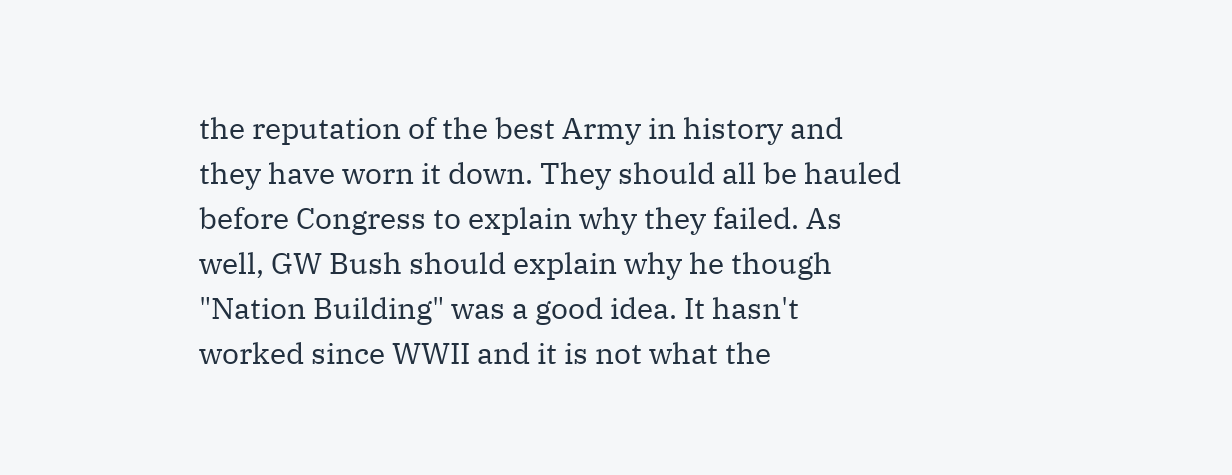the reputation of the best Army in history and they have worn it down. They should all be hauled before Congress to explain why they failed. As well, GW Bush should explain why he though "Nation Building" was a good idea. It hasn't worked since WWII and it is not what the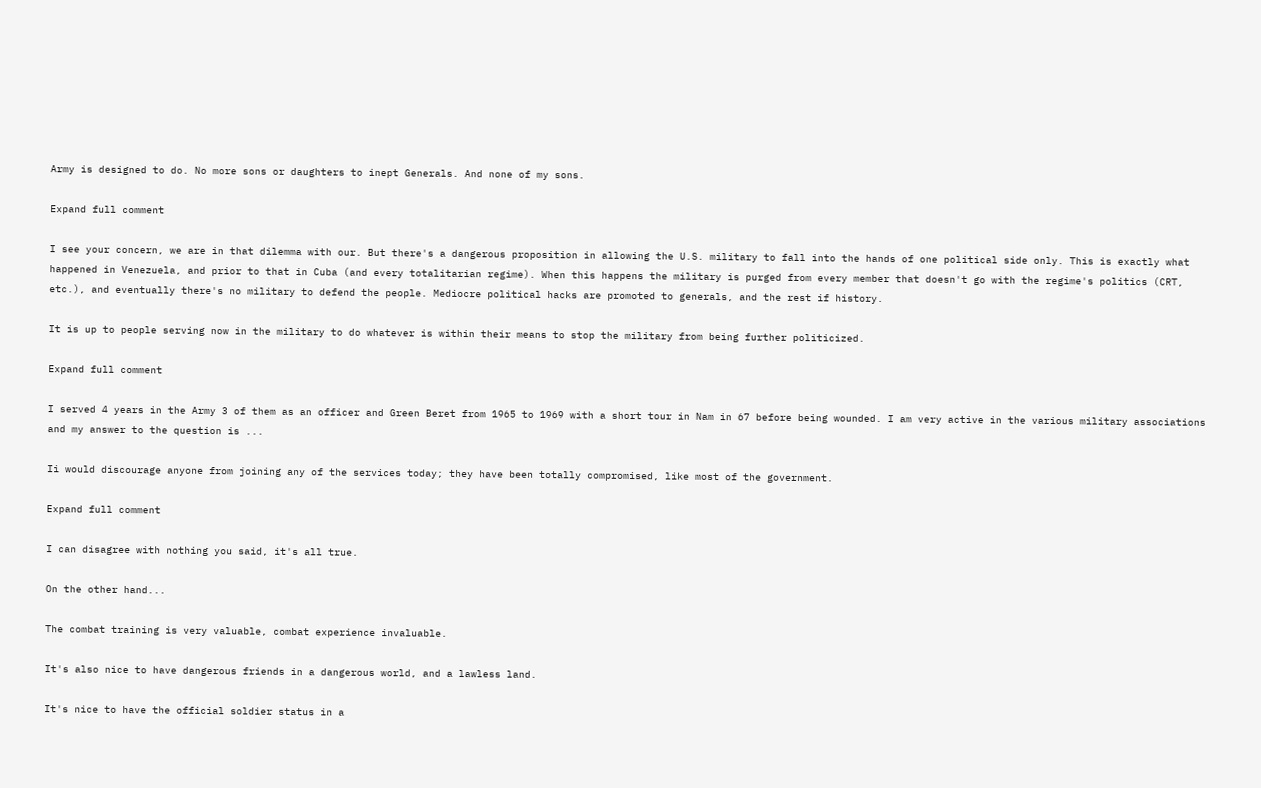Army is designed to do. No more sons or daughters to inept Generals. And none of my sons.

Expand full comment

I see your concern, we are in that dilemma with our. But there's a dangerous proposition in allowing the U.S. military to fall into the hands of one political side only. This is exactly what happened in Venezuela, and prior to that in Cuba (and every totalitarian regime). When this happens the military is purged from every member that doesn't go with the regime's politics (CRT, etc.), and eventually there's no military to defend the people. Mediocre political hacks are promoted to generals, and the rest if history.

It is up to people serving now in the military to do whatever is within their means to stop the military from being further politicized.

Expand full comment

I served 4 years in the Army 3 of them as an officer and Green Beret from 1965 to 1969 with a short tour in Nam in 67 before being wounded. I am very active in the various military associations and my answer to the question is ...

Ii would discourage anyone from joining any of the services today; they have been totally compromised, like most of the government.

Expand full comment

I can disagree with nothing you said, it's all true.

On the other hand...

The combat training is very valuable, combat experience invaluable.

It's also nice to have dangerous friends in a dangerous world, and a lawless land.

It's nice to have the official soldier status in a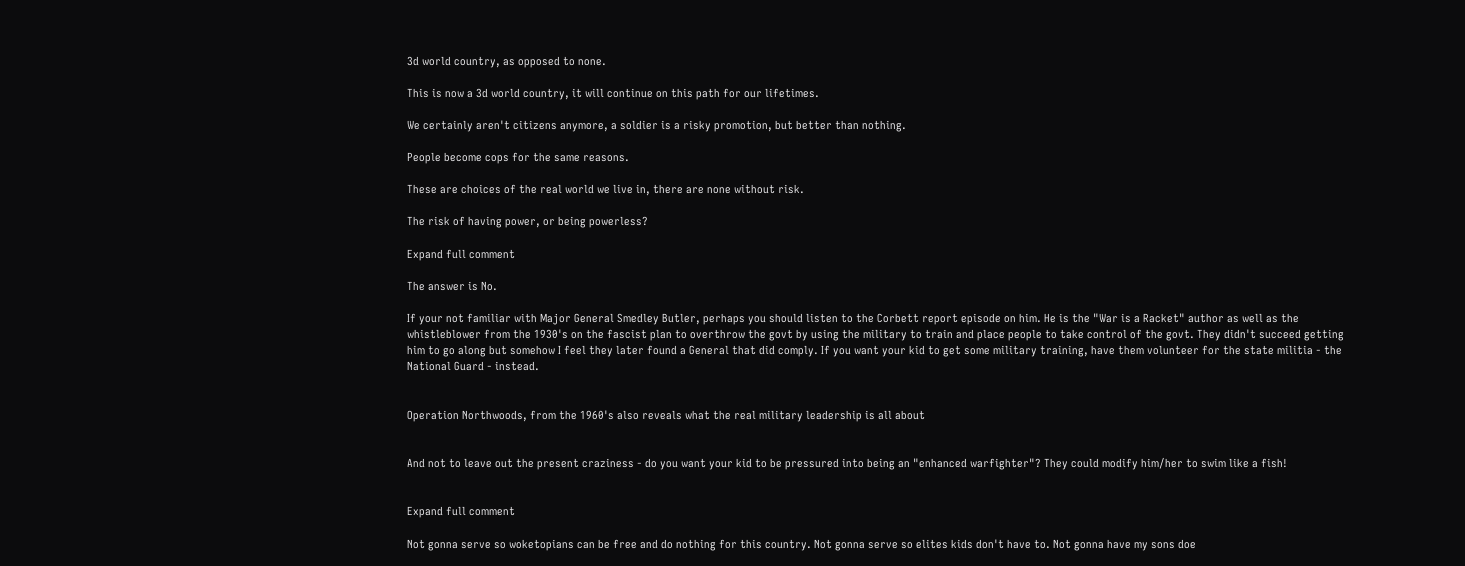3d world country, as opposed to none.

This is now a 3d world country, it will continue on this path for our lifetimes.

We certainly aren't citizens anymore, a soldier is a risky promotion, but better than nothing.

People become cops for the same reasons.

These are choices of the real world we live in, there are none without risk.

The risk of having power, or being powerless?

Expand full comment

The answer is No.

If your not familiar with Major General Smedley Butler, perhaps you should listen to the Corbett report episode on him. He is the "War is a Racket" author as well as the whistleblower from the 1930's on the fascist plan to overthrow the govt by using the military to train and place people to take control of the govt. They didn't succeed getting him to go along but somehow I feel they later found a General that did comply. If you want your kid to get some military training, have them volunteer for the state militia - the National Guard - instead.


Operation Northwoods, from the 1960's also reveals what the real military leadership is all about


And not to leave out the present craziness - do you want your kid to be pressured into being an "enhanced warfighter"? They could modify him/her to swim like a fish!


Expand full comment

Not gonna serve so woketopians can be free and do nothing for this country. Not gonna serve so elites kids don't have to. Not gonna have my sons doe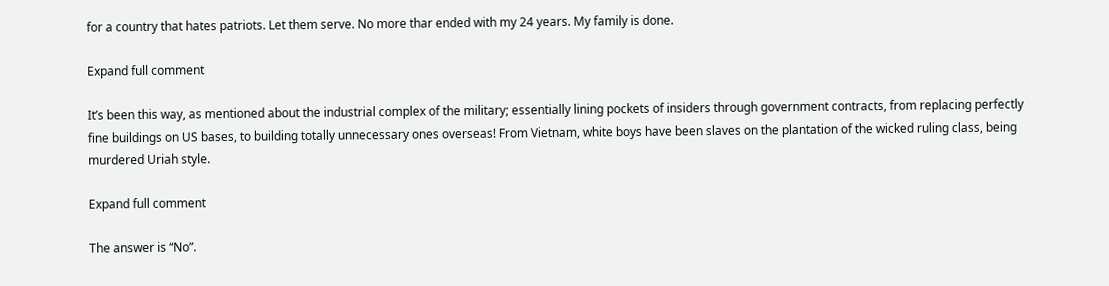for a country that hates patriots. Let them serve. No more thar ended with my 24 years. My family is done.

Expand full comment

It’s been this way, as mentioned about the industrial complex of the military; essentially lining pockets of insiders through government contracts, from replacing perfectly fine buildings on US bases, to building totally unnecessary ones overseas! From Vietnam, white boys have been slaves on the plantation of the wicked ruling class, being murdered Uriah style.

Expand full comment

The answer is “No”.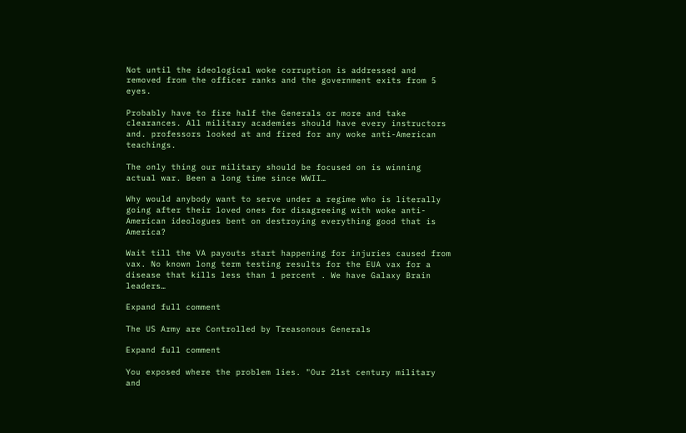Not until the ideological woke corruption is addressed and removed from the officer ranks and the government exits from 5 eyes.

Probably have to fire half the Generals or more and take clearances. All military academies should have every instructors and. professors looked at and fired for any woke anti-American teachings.

The only thing our military should be focused on is winning actual war. Been a long time since WWII…

Why would anybody want to serve under a regime who is literally going after their loved ones for disagreeing with woke anti-American ideologues bent on destroying everything good that is America?

Wait till the VA payouts start happening for injuries caused from vax. No known long term testing results for the EUA vax for a disease that kills less than 1 percent . We have Galaxy Brain leaders…

Expand full comment

The US Army are Controlled by Treasonous Generals

Expand full comment

You exposed where the problem lies. "Our 21st century military and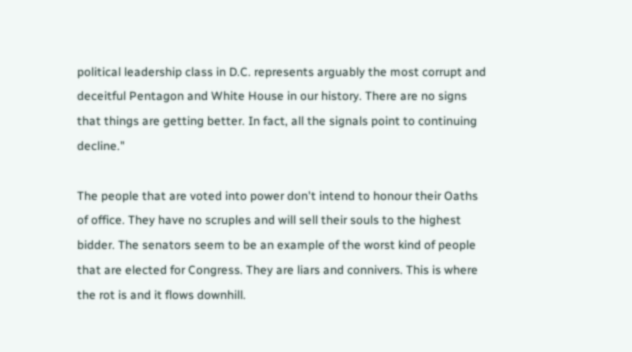political leadership class in D.C. represents arguably the most corrupt and deceitful Pentagon and White House in our history. There are no signs that things are getting better. In fact, all the signals point to continuing decline."

The people that are voted into power don't intend to honour their Oaths of office. They have no scruples and will sell their souls to the highest bidder. The senators seem to be an example of the worst kind of people that are elected for Congress. They are liars and connivers. This is where the rot is and it flows downhill.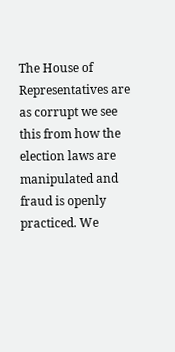The House of Representatives are as corrupt we see this from how the election laws are manipulated and fraud is openly practiced. We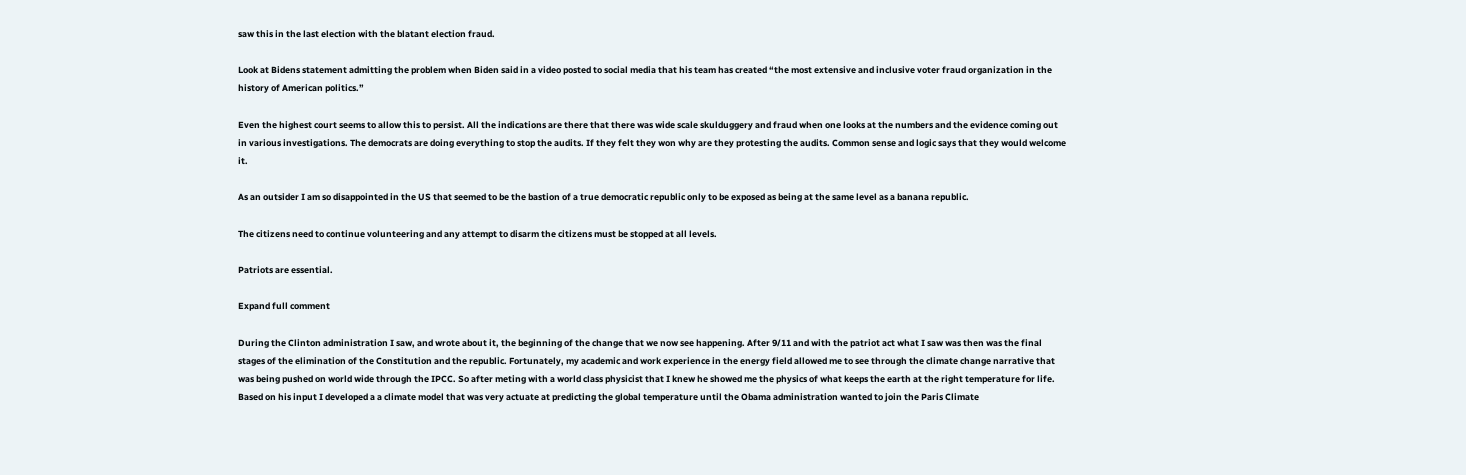saw this in the last election with the blatant election fraud.

Look at Bidens statement admitting the problem when Biden said in a video posted to social media that his team has created “the most extensive and inclusive voter fraud organization in the history of American politics.”

Even the highest court seems to allow this to persist. All the indications are there that there was wide scale skulduggery and fraud when one looks at the numbers and the evidence coming out in various investigations. The democrats are doing everything to stop the audits. If they felt they won why are they protesting the audits. Common sense and logic says that they would welcome it.

As an outsider I am so disappointed in the US that seemed to be the bastion of a true democratic republic only to be exposed as being at the same level as a banana republic.

The citizens need to continue volunteering and any attempt to disarm the citizens must be stopped at all levels.

Patriots are essential.

Expand full comment

During the Clinton administration I saw, and wrote about it, the beginning of the change that we now see happening. After 9/11 and with the patriot act what I saw was then was the final stages of the elimination of the Constitution and the republic. Fortunately, my academic and work experience in the energy field allowed me to see through the climate change narrative that was being pushed on world wide through the IPCC. So after meting with a world class physicist that I knew he showed me the physics of what keeps the earth at the right temperature for life. Based on his input I developed a a climate model that was very actuate at predicting the global temperature until the Obama administration wanted to join the Paris Climate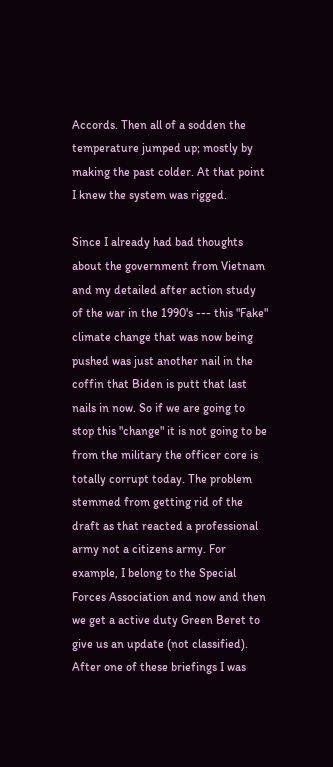Accords. Then all of a sodden the temperature jumped up; mostly by making the past colder. At that point I knew the system was rigged.

Since I already had bad thoughts about the government from Vietnam and my detailed after action study of the war in the 1990's --- this "Fake" climate change that was now being pushed was just another nail in the coffin that Biden is putt that last nails in now. So if we are going to stop this "change" it is not going to be from the military the officer core is totally corrupt today. The problem stemmed from getting rid of the draft as that reacted a professional army not a citizens army. For example, I belong to the Special Forces Association and now and then we get a active duty Green Beret to give us an update (not classified). After one of these briefings I was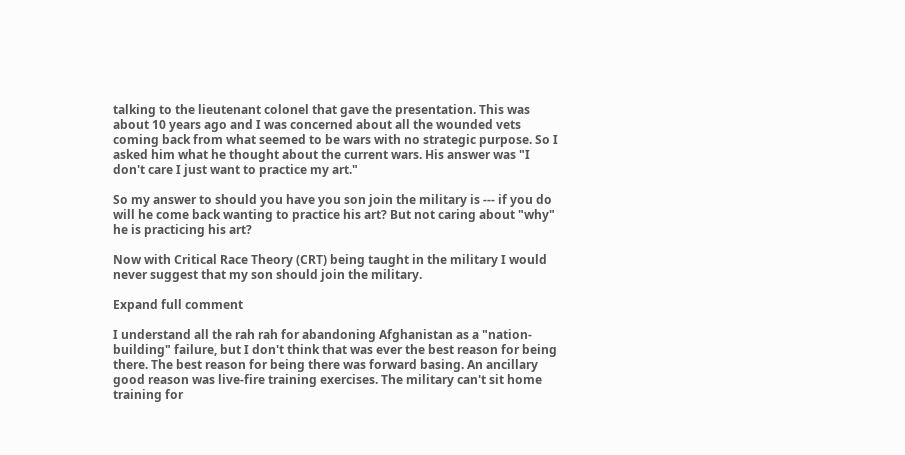talking to the lieutenant colonel that gave the presentation. This was about 10 years ago and I was concerned about all the wounded vets coming back from what seemed to be wars with no strategic purpose. So I asked him what he thought about the current wars. His answer was "I don't care I just want to practice my art."

So my answer to should you have you son join the military is --- if you do will he come back wanting to practice his art? But not caring about "why" he is practicing his art?

Now with Critical Race Theory (CRT) being taught in the military I would never suggest that my son should join the military.

Expand full comment

I understand all the rah rah for abandoning Afghanistan as a "nation-building" failure, but I don't think that was ever the best reason for being there. The best reason for being there was forward basing. An ancillary good reason was live-fire training exercises. The military can't sit home training for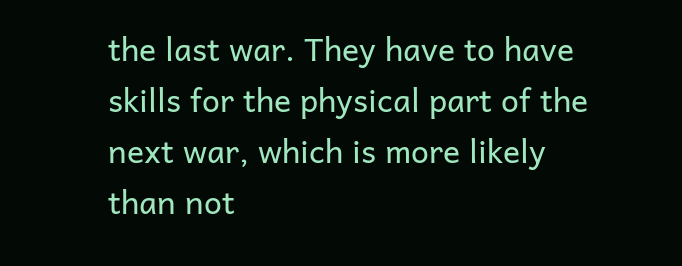the last war. They have to have skills for the physical part of the next war, which is more likely than not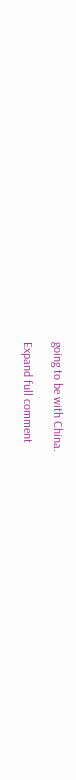going to be with China.

Expand full comment